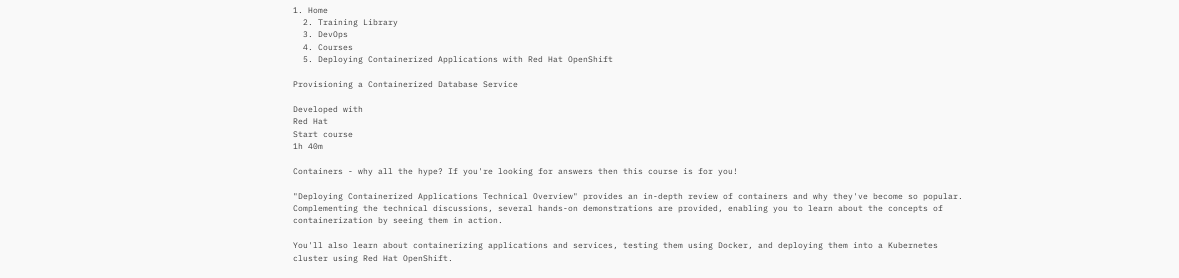1. Home
  2. Training Library
  3. DevOps
  4. Courses
  5. Deploying Containerized Applications with Red Hat OpenShift

Provisioning a Containerized Database Service

Developed with
Red Hat
Start course
1h 40m

Containers - why all the hype? If you're looking for answers then this course is for you!

"Deploying Containerized Applications Technical Overview" provides an in-depth review of containers and why they've become so popular. Complementing the technical discussions, several hands-on demonstrations are provided, enabling you to learn about the concepts of containerization by seeing them in action.

You'll also learn about containerizing applications and services, testing them using Docker, and deploying them into a Kubernetes cluster using Red Hat OpenShift.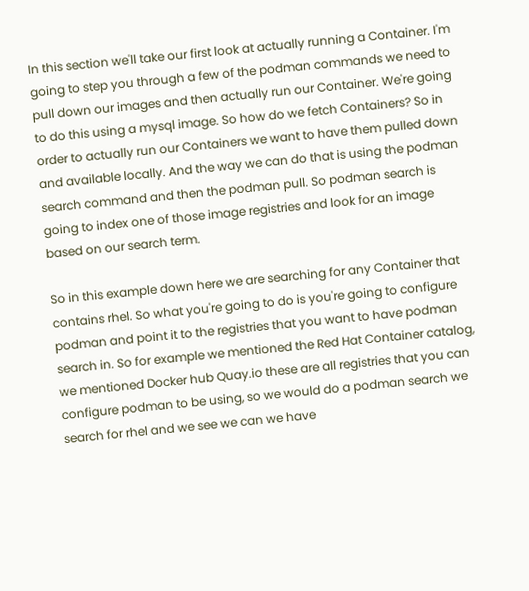In this section we'll take our first look at actually running a Container. I'm going to step you through a few of the podman commands we need to pull down our images and then actually run our Container. We're going to do this using a mysql image. So how do we fetch Containers? So in order to actually run our Containers we want to have them pulled down and available locally. And the way we can do that is using the podman search command and then the podman pull. So podman search is going to index one of those image registries and look for an image based on our search term.

So in this example down here we are searching for any Container that contains rhel. So what you're going to do is you're going to configure podman and point it to the registries that you want to have podman search in. So for example we mentioned the Red Hat Container catalog, we mentioned Docker hub Quay.io these are all registries that you can configure podman to be using, so we would do a podman search we search for rhel and we see we can we have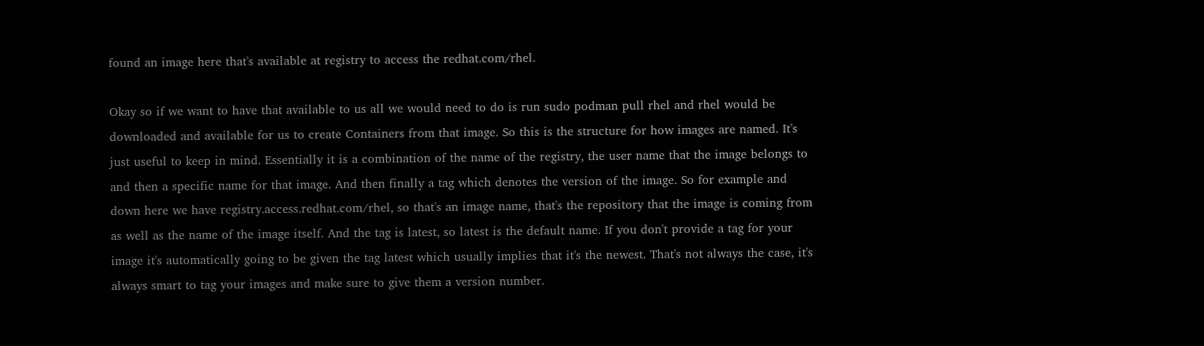found an image here that's available at registry to access the redhat.com/rhel.

Okay so if we want to have that available to us all we would need to do is run sudo podman pull rhel and rhel would be downloaded and available for us to create Containers from that image. So this is the structure for how images are named. It's just useful to keep in mind. Essentially it is a combination of the name of the registry, the user name that the image belongs to and then a specific name for that image. And then finally a tag which denotes the version of the image. So for example and down here we have registry.access.redhat.com/rhel, so that's an image name, that's the repository that the image is coming from as well as the name of the image itself. And the tag is latest, so latest is the default name. If you don't provide a tag for your image it's automatically going to be given the tag latest which usually implies that it's the newest. That's not always the case, it's always smart to tag your images and make sure to give them a version number.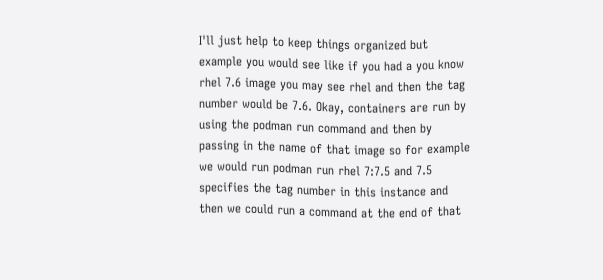I'll just help to keep things organized but example you would see like if you had a you know rhel 7.6 image you may see rhel and then the tag number would be 7.6. Okay, containers are run by using the podman run command and then by passing in the name of that image so for example we would run podman run rhel 7:7.5 and 7.5 specifies the tag number in this instance and then we could run a command at the end of that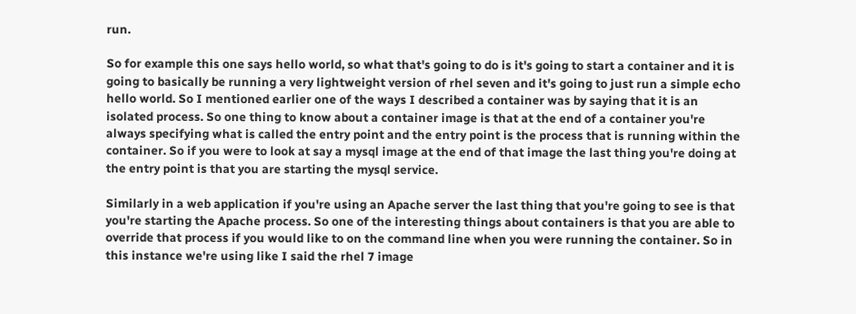run.

So for example this one says hello world, so what that's going to do is it's going to start a container and it is going to basically be running a very lightweight version of rhel seven and it's going to just run a simple echo hello world. So I mentioned earlier one of the ways I described a container was by saying that it is an isolated process. So one thing to know about a container image is that at the end of a container you're always specifying what is called the entry point and the entry point is the process that is running within the container. So if you were to look at say a mysql image at the end of that image the last thing you're doing at the entry point is that you are starting the mysql service.

Similarly in a web application if you're using an Apache server the last thing that you're going to see is that you're starting the Apache process. So one of the interesting things about containers is that you are able to override that process if you would like to on the command line when you were running the container. So in this instance we're using like I said the rhel 7 image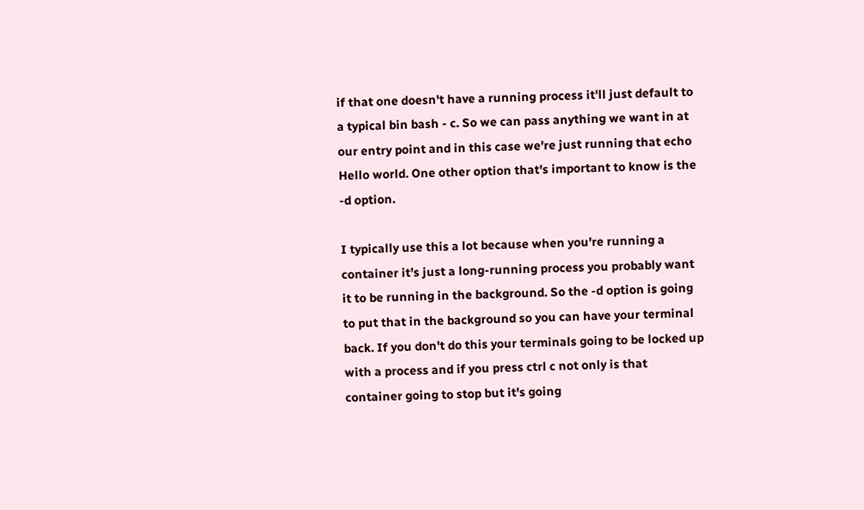if that one doesn't have a running process it'll just default to a typical bin bash - c. So we can pass anything we want in at our entry point and in this case we're just running that echo Hello world. One other option that's important to know is the -d option.

I typically use this a lot because when you're running a container it's just a long-running process you probably want it to be running in the background. So the -d option is going to put that in the background so you can have your terminal back. If you don't do this your terminals going to be locked up with a process and if you press ctrl c not only is that container going to stop but it's going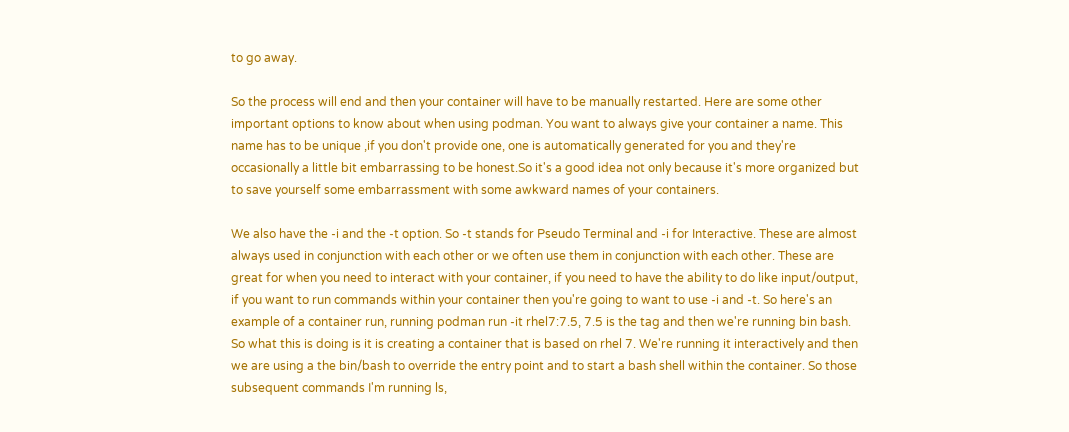to go away.

So the process will end and then your container will have to be manually restarted. Here are some other important options to know about when using podman. You want to always give your container a name. This name has to be unique ,if you don't provide one, one is automatically generated for you and they're occasionally a little bit embarrassing to be honest.So it's a good idea not only because it's more organized but to save yourself some embarrassment with some awkward names of your containers.

We also have the -i and the -t option. So -t stands for Pseudo Terminal and -i for Interactive. These are almost always used in conjunction with each other or we often use them in conjunction with each other. These are great for when you need to interact with your container, if you need to have the ability to do like input/output, if you want to run commands within your container then you're going to want to use -i and -t. So here's an example of a container run, running podman run -it rhel7:7.5, 7.5 is the tag and then we're running bin bash. So what this is doing is it is creating a container that is based on rhel 7. We're running it interactively and then we are using a the bin/bash to override the entry point and to start a bash shell within the container. So those subsequent commands I'm running ls,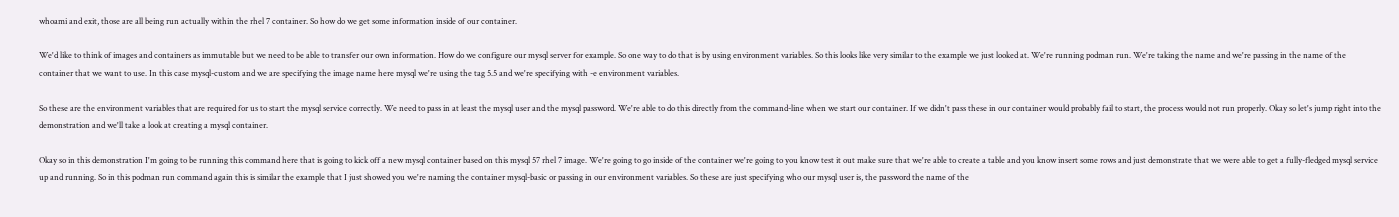whoami and exit, those are all being run actually within the rhel 7 container. So how do we get some information inside of our container.

We'd like to think of images and containers as immutable but we need to be able to transfer our own information. How do we configure our mysql server for example. So one way to do that is by using environment variables. So this looks like very similar to the example we just looked at. We're running podman run. We're taking the name and we're passing in the name of the container that we want to use. In this case mysql-custom and we are specifying the image name here mysql we're using the tag 5.5 and we're specifying with -e environment variables.

So these are the environment variables that are required for us to start the mysql service correctly. We need to pass in at least the mysql user and the mysql password. We're able to do this directly from the command-line when we start our container. If we didn't pass these in our container would probably fail to start, the process would not run properly. Okay so let's jump right into the demonstration and we'll take a look at creating a mysql container.

Okay so in this demonstration I'm going to be running this command here that is going to kick off a new mysql container based on this mysql 57 rhel 7 image. We're going to go inside of the container we're going to you know test it out make sure that we're able to create a table and you know insert some rows and just demonstrate that we were able to get a fully-fledged mysql service up and running. So in this podman run command again this is similar the example that I just showed you we're naming the container mysql-basic or passing in our environment variables. So these are just specifying who our mysql user is, the password the name of the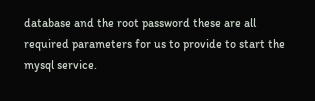database and the root password these are all required parameters for us to provide to start the mysql service.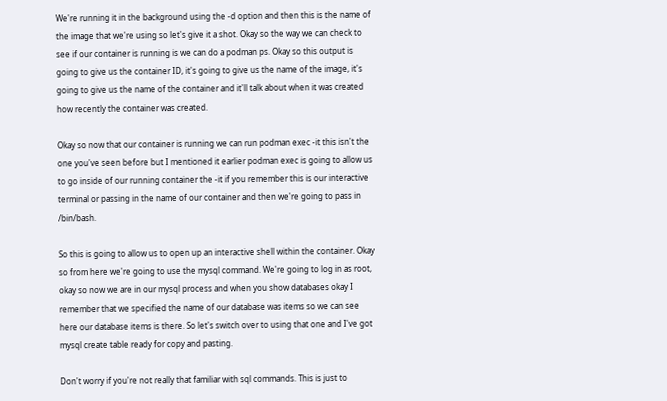We're running it in the background using the -d option and then this is the name of the image that we're using so let's give it a shot. Okay so the way we can check to see if our container is running is we can do a podman ps. Okay so this output is going to give us the container ID, it's going to give us the name of the image, it's going to give us the name of the container and it'll talk about when it was created how recently the container was created.

Okay so now that our container is running we can run podman exec -it this isn't the one you've seen before but I mentioned it earlier podman exec is going to allow us to go inside of our running container the -it if you remember this is our interactive terminal or passing in the name of our container and then we're going to pass in /bin/bash.

So this is going to allow us to open up an interactive shell within the container. Okay so from here we're going to use the mysql command. We're going to log in as root, okay so now we are in our mysql process and when you show databases okay I remember that we specified the name of our database was items so we can see here our database items is there. So let's switch over to using that one and I've got mysql create table ready for copy and pasting.

Don't worry if you're not really that familiar with sql commands. This is just to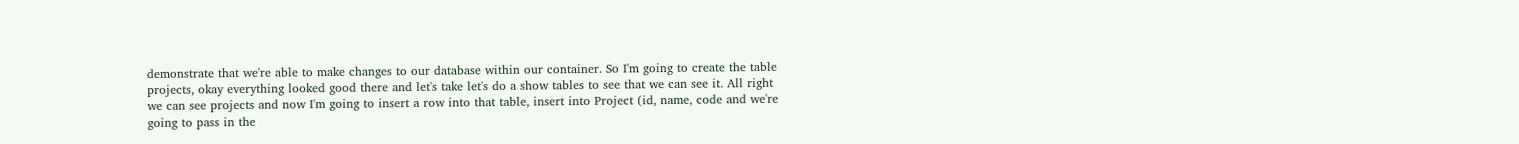demonstrate that we're able to make changes to our database within our container. So I'm going to create the table projects, okay everything looked good there and let's take let's do a show tables to see that we can see it. All right we can see projects and now I'm going to insert a row into that table, insert into Project (id, name, code and we're going to pass in the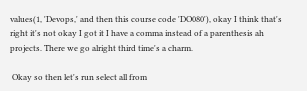values(1, 'Devops,' and then this course code 'DO080'), okay I think that's right it's not okay I got it I have a comma instead of a parenthesis ah projects. There we go alright third time's a charm.

 Okay so then let's run select all from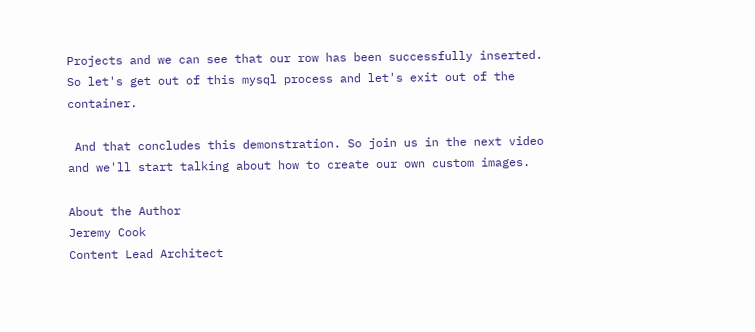Projects and we can see that our row has been successfully inserted. So let's get out of this mysql process and let's exit out of the container.

 And that concludes this demonstration. So join us in the next video and we'll start talking about how to create our own custom images.

About the Author
Jeremy Cook
Content Lead Architect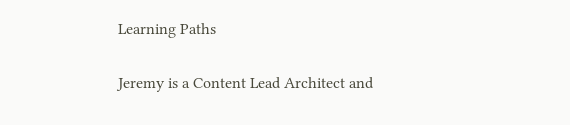Learning Paths

Jeremy is a Content Lead Architect and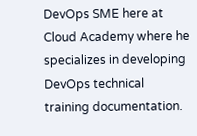DevOps SME here at Cloud Academy where he specializes in developing DevOps technical training documentation.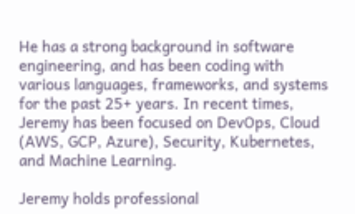He has a strong background in software engineering, and has been coding with various languages, frameworks, and systems for the past 25+ years. In recent times, Jeremy has been focused on DevOps, Cloud (AWS, GCP, Azure), Security, Kubernetes, and Machine Learning.

Jeremy holds professional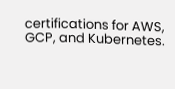certifications for AWS, GCP, and Kubernetes.